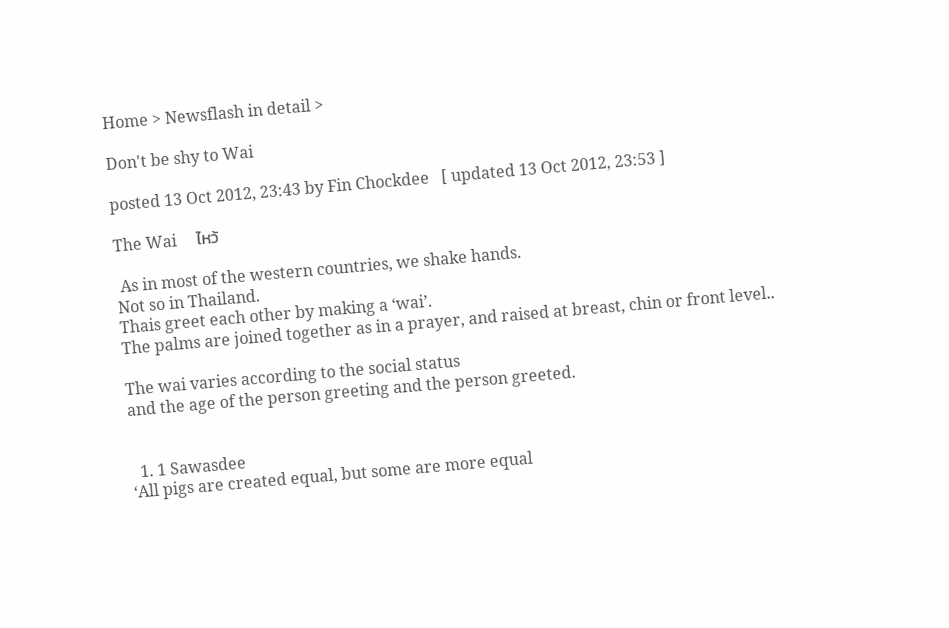Home > Newsflash in detail >

Don't be shy to Wai

posted 13 Oct 2012, 23:43 by Fin Chockdee   [ updated 13 Oct 2012, 23:53 ]

The Wai     ไหว้

 As in most of the western countries, we shake hands.
Not so in Thailand.
Thais greet each other by making a ‘wai’.
The palms are joined together as in a prayer, and raised at breast, chin or front level..

The wai varies according to the social status
and the age of the person greeting and the person greeted.


  1. 1 Sawasdee
‘All pigs are created equal, but some are more equal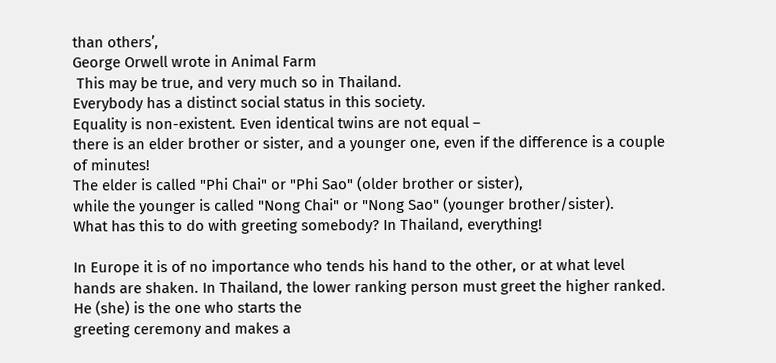than others’,
George Orwell wrote in Animal Farm
 This may be true, and very much so in Thailand.
Everybody has a distinct social status in this society.
Equality is non-existent. Even identical twins are not equal –
there is an elder brother or sister, and a younger one, even if the difference is a couple of minutes!
The elder is called "Phi Chai" or "Phi Sao" (older brother or sister),
while the younger is called "Nong Chai" or "Nong Sao" (younger brother/sister).
What has this to do with greeting somebody? In Thailand, everything!

In Europe it is of no importance who tends his hand to the other, or at what level hands are shaken. In Thailand, the lower ranking person must greet the higher ranked. He (she) is the one who starts the
greeting ceremony and makes a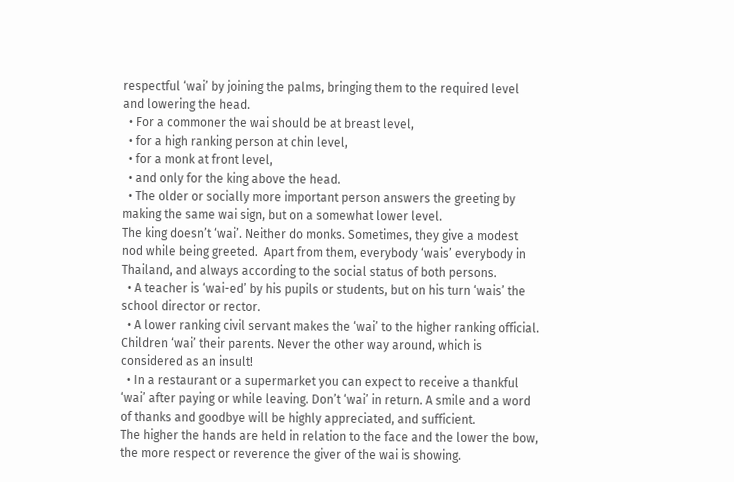respectful ‘wai’ by joining the palms, bringing them to the required level and lowering the head.
  • For a commoner the wai should be at breast level,
  • for a high ranking person at chin level,
  • for a monk at front level,
  • and only for the king above the head.
  • The older or socially more important person answers the greeting by making the same wai sign, but on a somewhat lower level.
The king doesn’t ‘wai’. Neither do monks. Sometimes, they give a modest nod while being greeted.  Apart from them, everybody ‘wais’ everybody in Thailand, and always according to the social status of both persons.
  • A teacher is ‘wai-ed’ by his pupils or students, but on his turn ‘wais’ the school director or rector.
  • A lower ranking civil servant makes the ‘wai’ to the higher ranking official. Children ‘wai’ their parents. Never the other way around, which is considered as an insult!
  • In a restaurant or a supermarket you can expect to receive a thankful ‘wai’ after paying or while leaving. Don’t ‘wai’ in return. A smile and a word of thanks and goodbye will be highly appreciated, and sufficient.
The higher the hands are held in relation to the face and the lower the bow,
the more respect or reverence the giver of the wai is showing.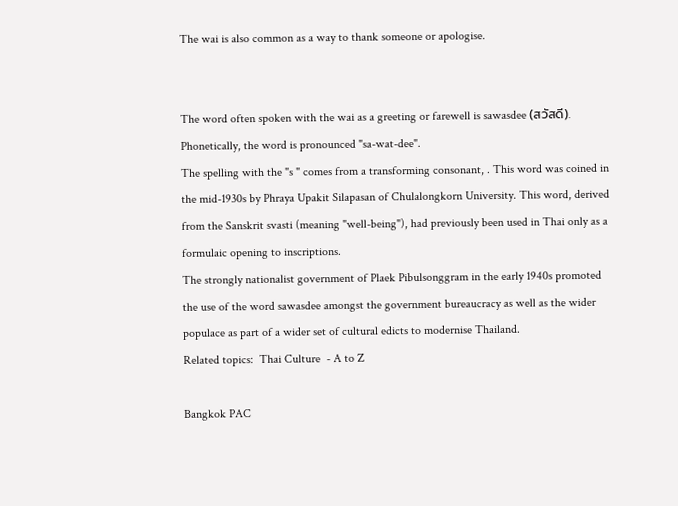The wai is also common as a way to thank someone or apologise.


The word often spoken with the wai as a greeting or farewell is sawasdee (สวัสดี). Phonetically, the word is pronounced "sa-wat-dee".
The spelling with the "s " comes from a transforming consonant, . This word was coined in the mid-1930s by Phraya Upakit Silapasan of Chulalongkorn University. This word, derived from the Sanskrit svasti (meaning "well-being"), had previously been used in Thai only as a formulaic opening to inscriptions.
The strongly nationalist government of Plaek Pibulsonggram in the early 1940s promoted the use of the word sawasdee amongst the government bureaucracy as well as the wider populace as part of a wider set of cultural edicts to modernise Thailand.
Related topics:  Thai Culture  - A to Z

Bangkok PAC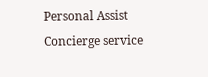Personal Assist Concierge service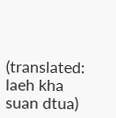(translated: laeh kha suan dtua)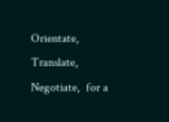Orientate, Translate, Negotiate,  for a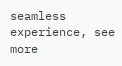seamless experience, see more